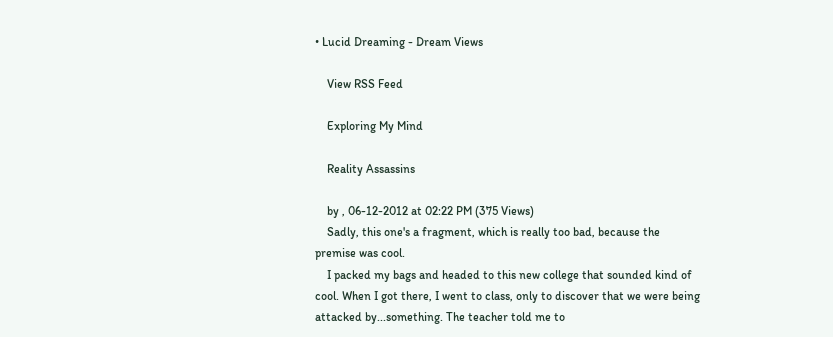• Lucid Dreaming - Dream Views

    View RSS Feed

    Exploring My Mind

    Reality Assassins

    by , 06-12-2012 at 02:22 PM (375 Views)
    Sadly, this one's a fragment, which is really too bad, because the premise was cool.
    I packed my bags and headed to this new college that sounded kind of cool. When I got there, I went to class, only to discover that we were being attacked by...something. The teacher told me to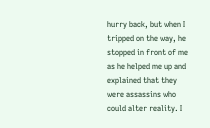hurry back, but when I tripped on the way, he stopped in front of me as he helped me up and explained that they were assassins who could alter reality. I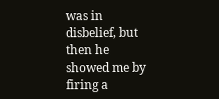was in disbelief, but then he showed me by firing a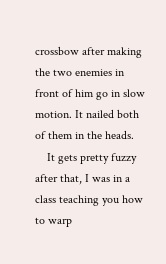crossbow after making the two enemies in front of him go in slow motion. It nailed both of them in the heads.
    It gets pretty fuzzy after that, I was in a class teaching you how to warp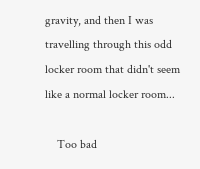gravity, and then I was travelling through this odd locker room that didn't seem like a normal locker room...

    Too bad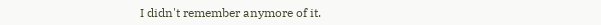I didn't remember anymore of it.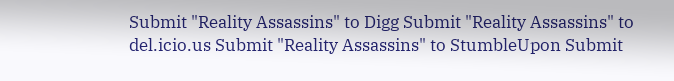Submit "Reality Assassins" to Digg Submit "Reality Assassins" to del.icio.us Submit "Reality Assassins" to StumbleUpon Submit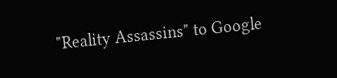"Reality Assassins" to Google